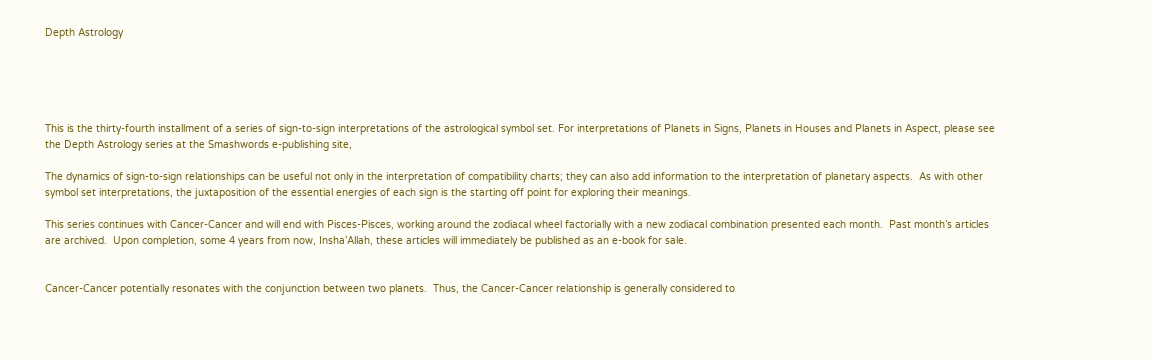Depth Astrology





This is the thirty-fourth installment of a series of sign-to-sign interpretations of the astrological symbol set. For interpretations of Planets in Signs, Planets in Houses and Planets in Aspect, please see the Depth Astrology series at the Smashwords e-publishing site,

The dynamics of sign-to-sign relationships can be useful not only in the interpretation of compatibility charts; they can also add information to the interpretation of planetary aspects.  As with other symbol set interpretations, the juxtaposition of the essential energies of each sign is the starting off point for exploring their meanings.

This series continues with Cancer-Cancer and will end with Pisces-Pisces, working around the zodiacal wheel factorially with a new zodiacal combination presented each month.  Past month’s articles are archived.  Upon completion, some 4 years from now, Insha’Allah, these articles will immediately be published as an e-book for sale.


Cancer-Cancer potentially resonates with the conjunction between two planets.  Thus, the Cancer-Cancer relationship is generally considered to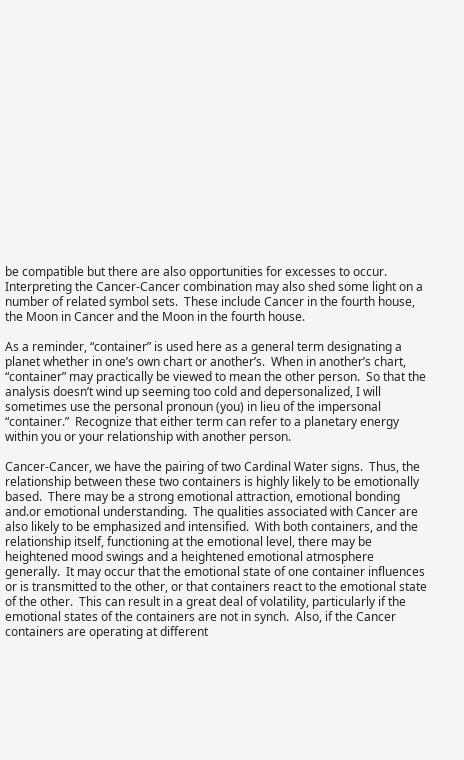be compatible but there are also opportunities for excesses to occur.   Interpreting the Cancer-Cancer combination may also shed some light on a number of related symbol sets.  These include Cancer in the fourth house, the Moon in Cancer and the Moon in the fourth house.

As a reminder, “container” is used here as a general term designating a planet whether in one’s own chart or another’s.  When in another’s chart, “container” may practically be viewed to mean the other person.  So that the analysis doesn’t wind up seeming too cold and depersonalized, I will sometimes use the personal pronoun (you) in lieu of the impersonal “container.”  Recognize that either term can refer to a planetary energy within you or your relationship with another person.

Cancer-Cancer, we have the pairing of two Cardinal Water signs.  Thus, the relationship between these two containers is highly likely to be emotionally based.  There may be a strong emotional attraction, emotional bonding and.or emotional understanding.  The qualities associated with Cancer are also likely to be emphasized and intensified.  With both containers, and the relationship itself, functioning at the emotional level, there may be heightened mood swings and a heightened emotional atmosphere generally.  It may occur that the emotional state of one container influences or is transmitted to the other, or that containers react to the emotional state of the other.  This can result in a great deal of volatility, particularly if the emotional states of the containers are not in synch.  Also, if the Cancer containers are operating at different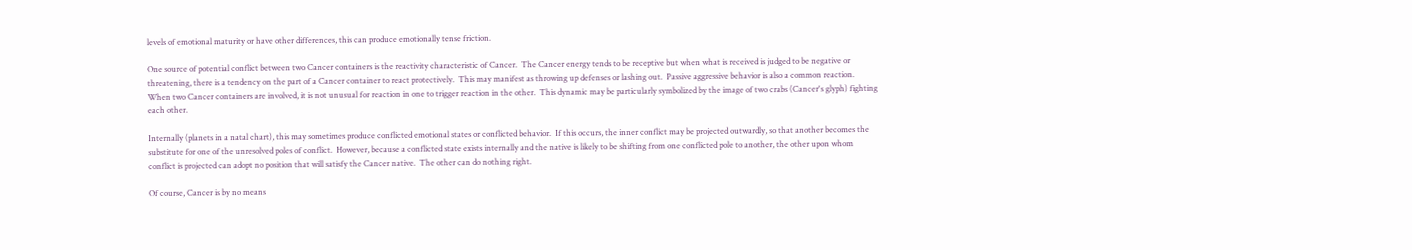levels of emotional maturity or have other differences, this can produce emotionally tense friction.

One source of potential conflict between two Cancer containers is the reactivity characteristic of Cancer.  The Cancer energy tends to be receptive but when what is received is judged to be negative or threatening, there is a tendency on the part of a Cancer container to react protectively.  This may manifest as throwing up defenses or lashing out.  Passive aggressive behavior is also a common reaction.  When two Cancer containers are involved, it is not unusual for reaction in one to trigger reaction in the other.  This dynamic may be particularly symbolized by the image of two crabs (Cancer's glyph) fighting each other.

Internally (planets in a natal chart), this may sometimes produce conflicted emotional states or conflicted behavior.  If this occurs, the inner conflict may be projected outwardly, so that another becomes the substitute for one of the unresolved poles of conflict.  However, because a conflicted state exists internally and the native is likely to be shifting from one conflicted pole to another, the other upon whom conflict is projected can adopt no position that will satisfy the Cancer native.  The other can do nothing right.

Of course, Cancer is by no means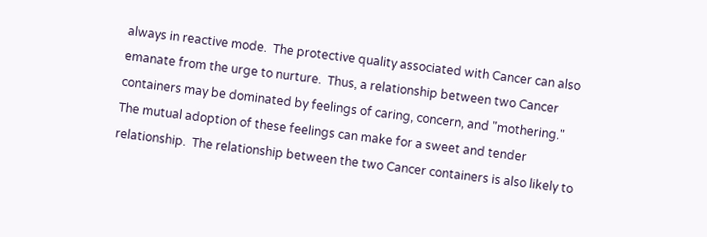always in reactive mode.  The protective quality associated with Cancer can also emanate from the urge to nurture.  Thus, a relationship between two Cancer containers may be dominated by feelings of caring, concern, and "mothering."  The mutual adoption of these feelings can make for a sweet and tender relationship.  The relationship between the two Cancer containers is also likely to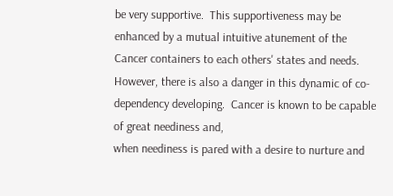be very supportive.  This supportiveness may be enhanced by a mutual intuitive atunement of the Cancer containers to each others' states and needs.  However, there is also a danger in this dynamic of co-dependency developing.  Cancer is known to be capable of great neediness and,
when neediness is pared with a desire to nurture and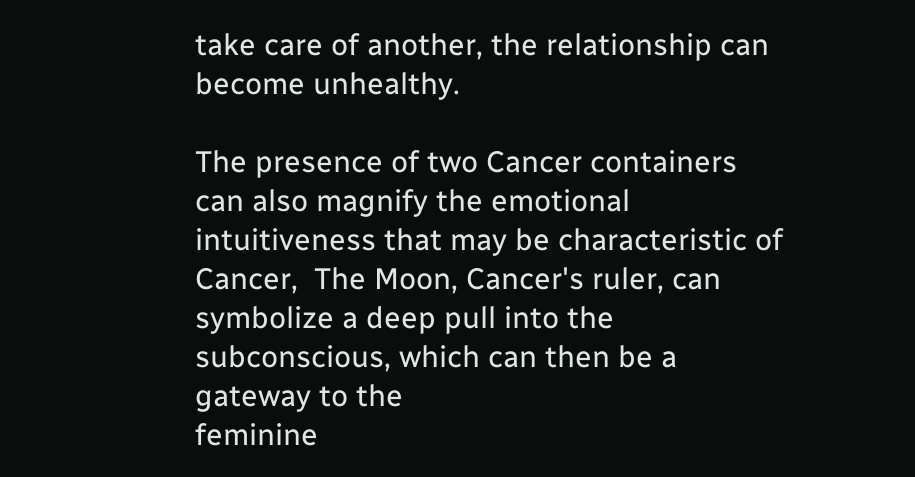take care of another, the relationship can become unhealthy.

The presence of two Cancer containers can also magnify the emotional intuitiveness that may be characteristic of Cancer,  The Moon, Cancer's ruler, can symbolize a deep pull into the subconscious, which can then be a gateway to the
feminine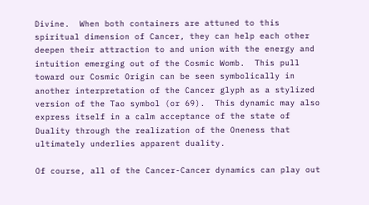Divine.  When both containers are attuned to this spiritual dimension of Cancer, they can help each other deepen their attraction to and union with the energy and intuition emerging out of the Cosmic Womb.  This pull toward our Cosmic Origin can be seen symbolically in another interpretation of the Cancer glyph as a stylized version of the Tao symbol (or 69).  This dynamic may also express itself in a calm acceptance of the state of Duality through the realization of the Oneness that ultimately underlies apparent duality.

Of course, all of the Cancer-Cancer dynamics can play out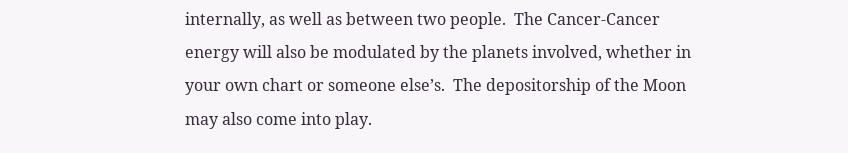internally, as well as between two people.  The Cancer-Cancer energy will also be modulated by the planets involved, whether in your own chart or someone else’s.  The depositorship of the Moon may also come into play.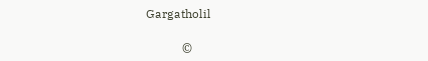Gargatholil

            ©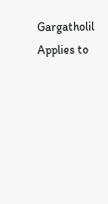Gargatholil                             Applies to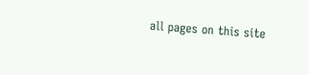all pages on this site